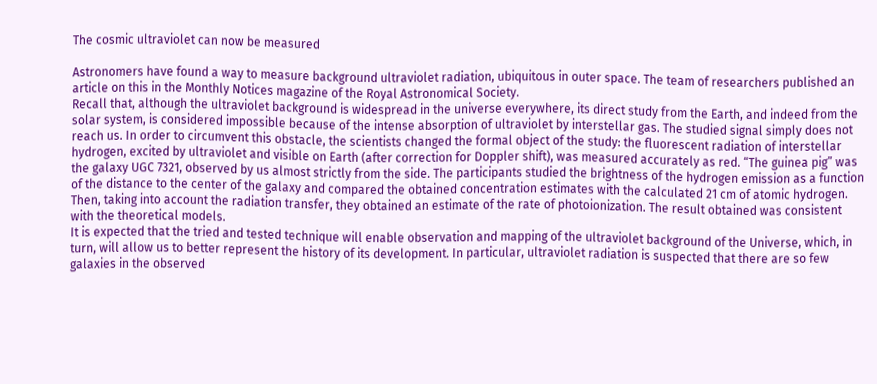The cosmic ultraviolet can now be measured

Astronomers have found a way to measure background ultraviolet radiation, ubiquitous in outer space. The team of researchers published an article on this in the Monthly Notices magazine of the Royal Astronomical Society.
Recall that, although the ultraviolet background is widespread in the universe everywhere, its direct study from the Earth, and indeed from the solar system, is considered impossible because of the intense absorption of ultraviolet by interstellar gas. The studied signal simply does not reach us. In order to circumvent this obstacle, the scientists changed the formal object of the study: the fluorescent radiation of interstellar hydrogen, excited by ultraviolet and visible on Earth (after correction for Doppler shift), was measured accurately as red. “The guinea pig” was the galaxy UGC 7321, observed by us almost strictly from the side. The participants studied the brightness of the hydrogen emission as a function of the distance to the center of the galaxy and compared the obtained concentration estimates with the calculated 21 cm of atomic hydrogen. Then, taking into account the radiation transfer, they obtained an estimate of the rate of photoionization. The result obtained was consistent with the theoretical models.
It is expected that the tried and tested technique will enable observation and mapping of the ultraviolet background of the Universe, which, in turn, will allow us to better represent the history of its development. In particular, ultraviolet radiation is suspected that there are so few galaxies in the observed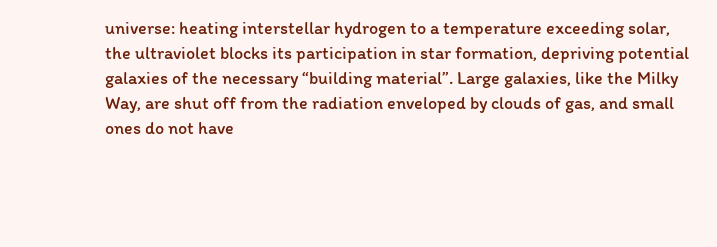universe: heating interstellar hydrogen to a temperature exceeding solar, the ultraviolet blocks its participation in star formation, depriving potential galaxies of the necessary “building material”. Large galaxies, like the Milky Way, are shut off from the radiation enveloped by clouds of gas, and small ones do not have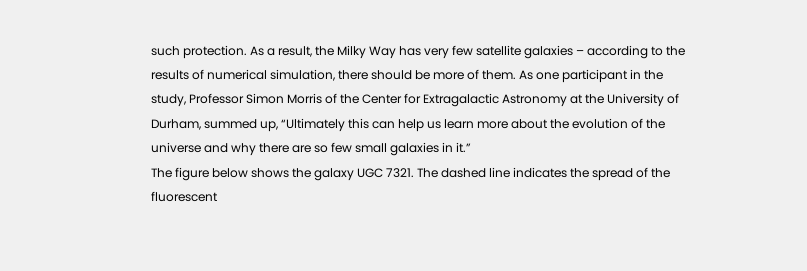such protection. As a result, the Milky Way has very few satellite galaxies – according to the results of numerical simulation, there should be more of them. As one participant in the study, Professor Simon Morris of the Center for Extragalactic Astronomy at the University of Durham, summed up, “Ultimately this can help us learn more about the evolution of the universe and why there are so few small galaxies in it.”
The figure below shows the galaxy UGC 7321. The dashed line indicates the spread of the fluorescent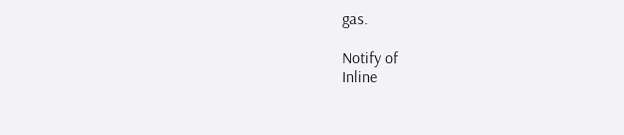gas.

Notify of
Inline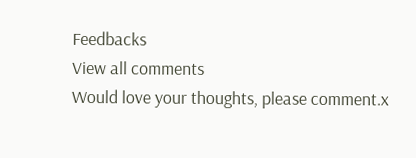Feedbacks
View all comments
Would love your thoughts, please comment.x